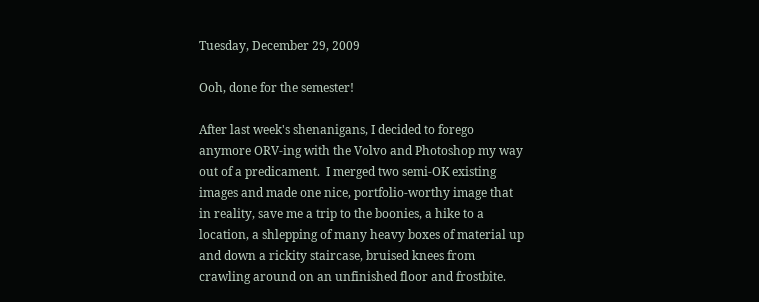Tuesday, December 29, 2009

Ooh, done for the semester!

After last week's shenanigans, I decided to forego anymore ORV-ing with the Volvo and Photoshop my way out of a predicament.  I merged two semi-OK existing images and made one nice, portfolio-worthy image that in reality, save me a trip to the boonies, a hike to a location, a shlepping of many heavy boxes of material up and down a rickity staircase, bruised knees from crawling around on an unfinished floor and frostbite.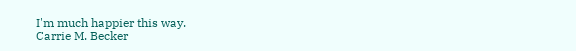I'm much happier this way.
Carrie M. Becker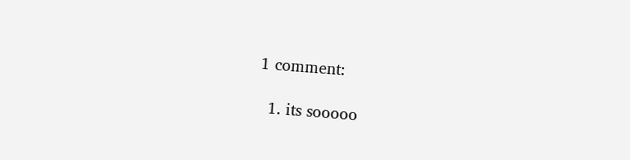1 comment:

  1. its sooooo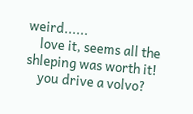weird......
    love it, seems all the shleping was worth it!
    you drive a volvo?